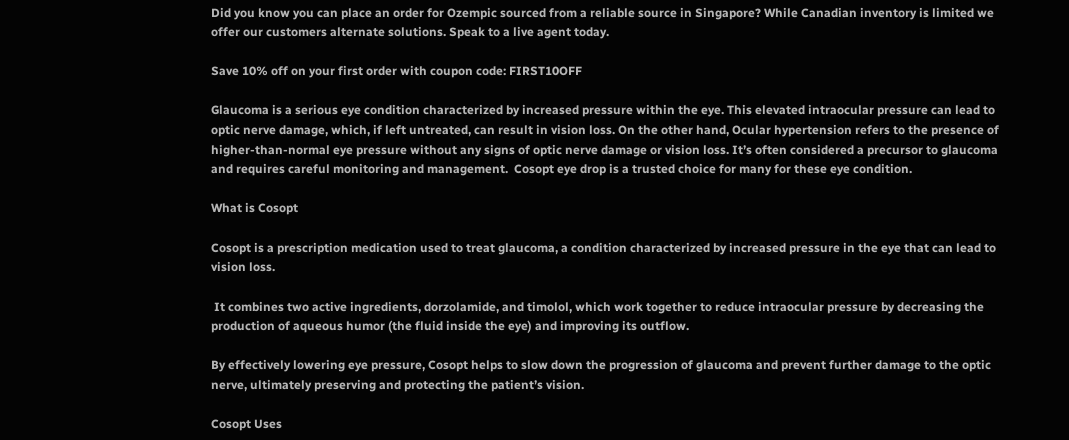Did you know you can place an order for Ozempic sourced from a reliable source in Singapore? While Canadian inventory is limited we offer our customers alternate solutions. Speak to a live agent today.

Save 10% off on your first order with coupon code: FIRST10OFF

Glaucoma is a serious eye condition characterized by increased pressure within the eye. This elevated intraocular pressure can lead to optic nerve damage, which, if left untreated, can result in vision loss. On the other hand, Ocular hypertension refers to the presence of higher-than-normal eye pressure without any signs of optic nerve damage or vision loss. It’s often considered a precursor to glaucoma and requires careful monitoring and management.  Cosopt eye drop is a trusted choice for many for these eye condition.

What is Cosopt

Cosopt is a prescription medication used to treat glaucoma, a condition characterized by increased pressure in the eye that can lead to vision loss.

 It combines two active ingredients, dorzolamide, and timolol, which work together to reduce intraocular pressure by decreasing the production of aqueous humor (the fluid inside the eye) and improving its outflow.

By effectively lowering eye pressure, Cosopt helps to slow down the progression of glaucoma and prevent further damage to the optic nerve, ultimately preserving and protecting the patient’s vision.

Cosopt Uses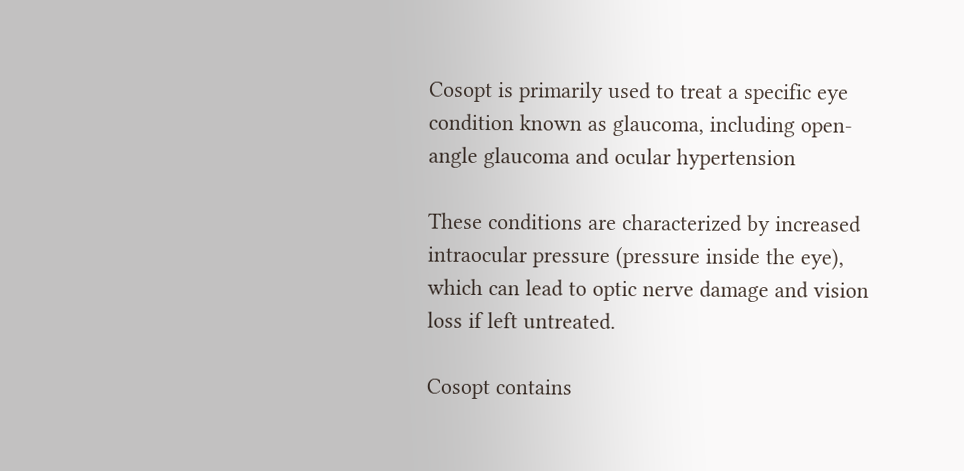Cosopt is primarily used to treat a specific eye condition known as glaucoma, including open-angle glaucoma and ocular hypertension

These conditions are characterized by increased intraocular pressure (pressure inside the eye), which can lead to optic nerve damage and vision loss if left untreated.

Cosopt contains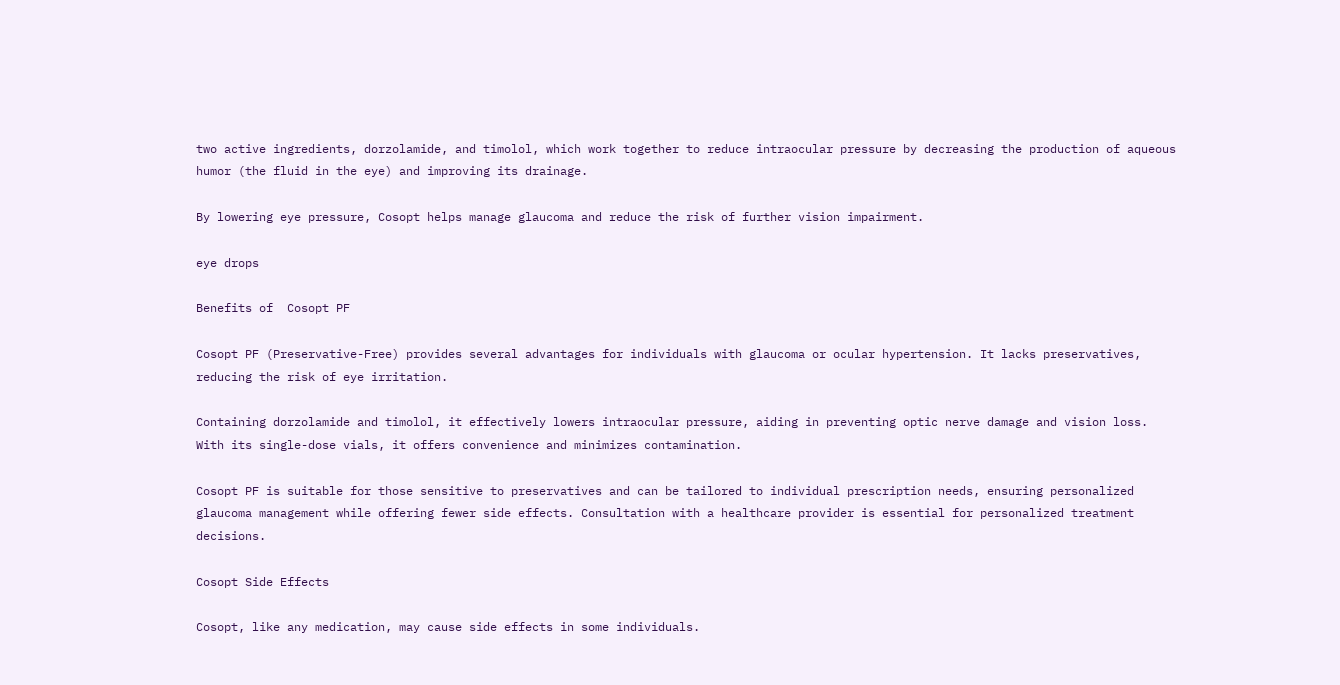two active ingredients, dorzolamide, and timolol, which work together to reduce intraocular pressure by decreasing the production of aqueous humor (the fluid in the eye) and improving its drainage.

By lowering eye pressure, Cosopt helps manage glaucoma and reduce the risk of further vision impairment.

eye drops

Benefits of  Cosopt PF

Cosopt PF (Preservative-Free) provides several advantages for individuals with glaucoma or ocular hypertension. It lacks preservatives, reducing the risk of eye irritation.

Containing dorzolamide and timolol, it effectively lowers intraocular pressure, aiding in preventing optic nerve damage and vision loss. With its single-dose vials, it offers convenience and minimizes contamination.

Cosopt PF is suitable for those sensitive to preservatives and can be tailored to individual prescription needs, ensuring personalized glaucoma management while offering fewer side effects. Consultation with a healthcare provider is essential for personalized treatment decisions.

Cosopt Side Effects

Cosopt, like any medication, may cause side effects in some individuals.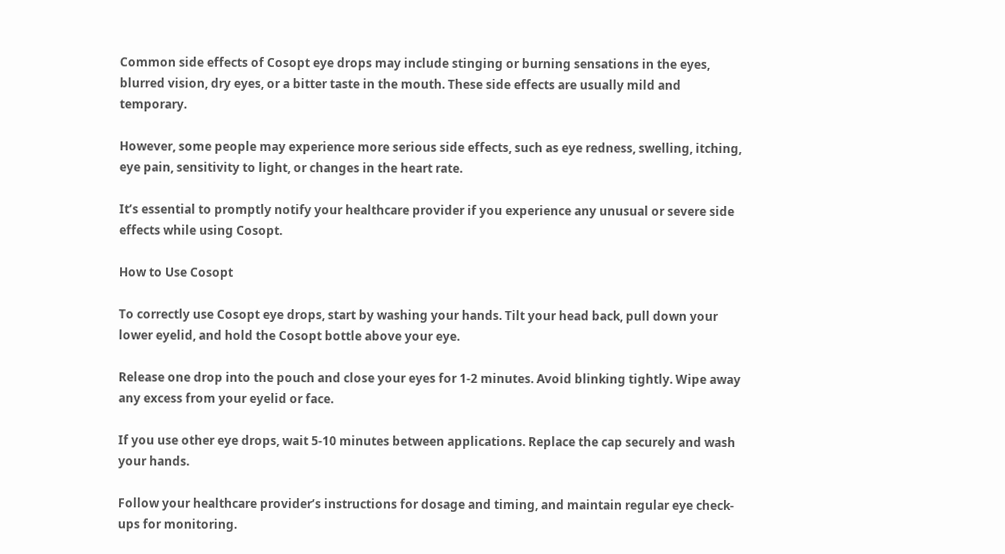Common side effects of Cosopt eye drops may include stinging or burning sensations in the eyes, blurred vision, dry eyes, or a bitter taste in the mouth. These side effects are usually mild and temporary.

However, some people may experience more serious side effects, such as eye redness, swelling, itching, eye pain, sensitivity to light, or changes in the heart rate.

It’s essential to promptly notify your healthcare provider if you experience any unusual or severe side effects while using Cosopt.

How to Use Cosopt

To correctly use Cosopt eye drops, start by washing your hands. Tilt your head back, pull down your lower eyelid, and hold the Cosopt bottle above your eye.

Release one drop into the pouch and close your eyes for 1-2 minutes. Avoid blinking tightly. Wipe away any excess from your eyelid or face.

If you use other eye drops, wait 5-10 minutes between applications. Replace the cap securely and wash your hands.

Follow your healthcare provider’s instructions for dosage and timing, and maintain regular eye check-ups for monitoring.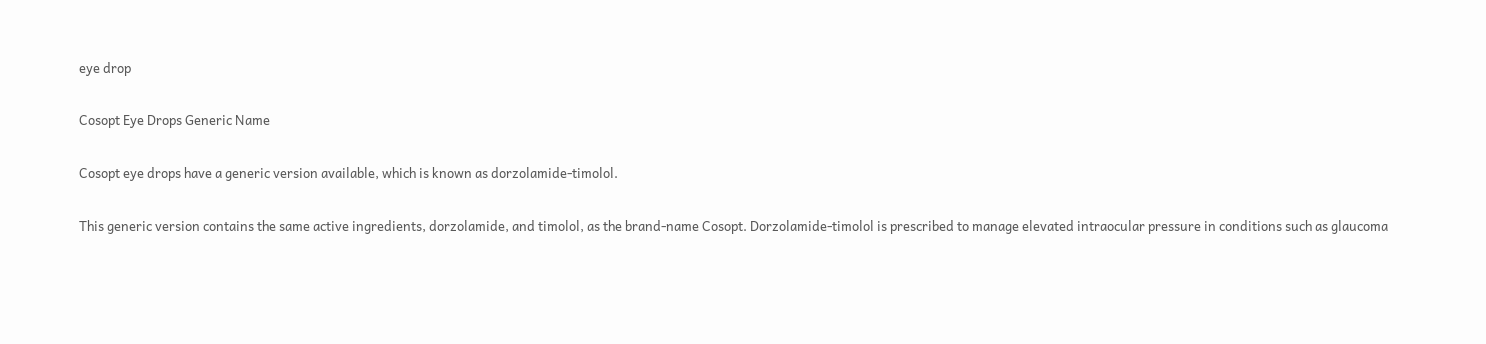eye drop

Cosopt Eye Drops Generic Name

Cosopt eye drops have a generic version available, which is known as dorzolamide-timolol.

This generic version contains the same active ingredients, dorzolamide, and timolol, as the brand-name Cosopt. Dorzolamide-timolol is prescribed to manage elevated intraocular pressure in conditions such as glaucoma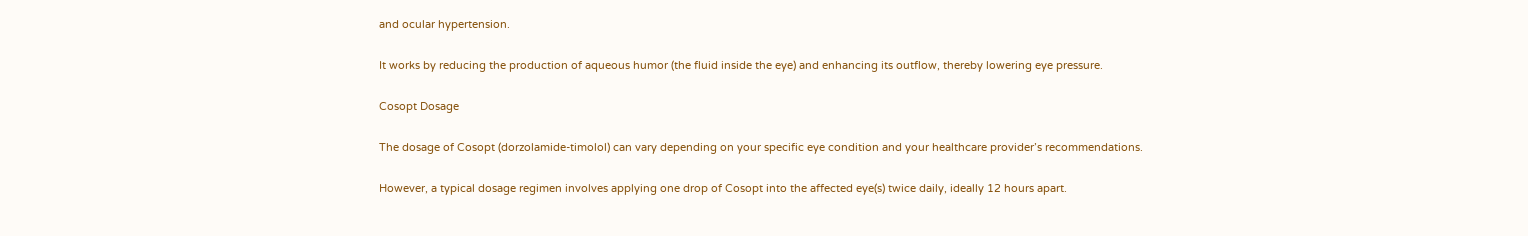and ocular hypertension.

It works by reducing the production of aqueous humor (the fluid inside the eye) and enhancing its outflow, thereby lowering eye pressure.

Cosopt Dosage

The dosage of Cosopt (dorzolamide-timolol) can vary depending on your specific eye condition and your healthcare provider’s recommendations.

However, a typical dosage regimen involves applying one drop of Cosopt into the affected eye(s) twice daily, ideally 12 hours apart.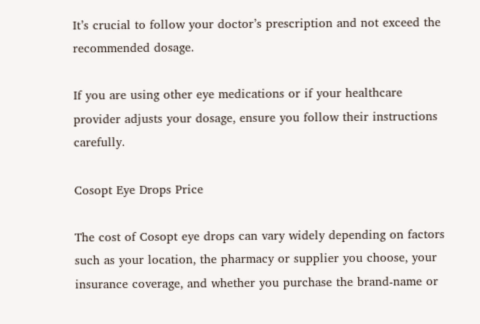It’s crucial to follow your doctor’s prescription and not exceed the recommended dosage.

If you are using other eye medications or if your healthcare provider adjusts your dosage, ensure you follow their instructions carefully.

Cosopt Eye Drops Price

The cost of Cosopt eye drops can vary widely depending on factors such as your location, the pharmacy or supplier you choose, your insurance coverage, and whether you purchase the brand-name or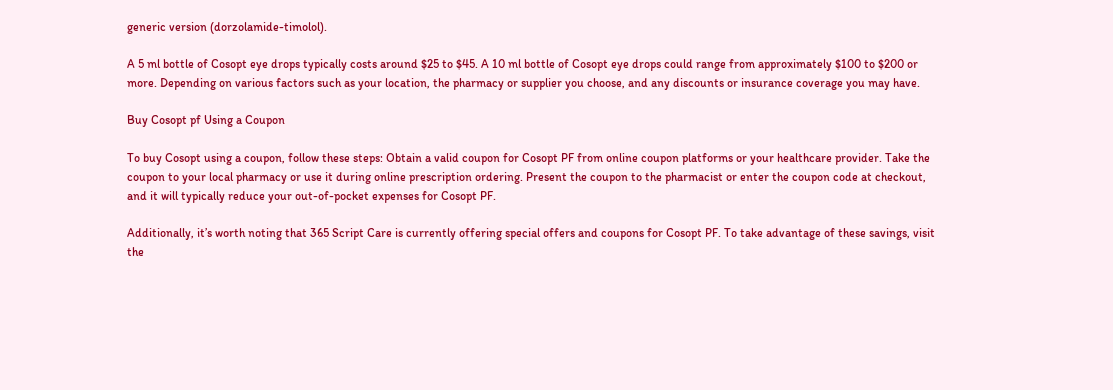generic version (dorzolamide-timolol).

A 5 ml bottle of Cosopt eye drops typically costs around $25 to $45. A 10 ml bottle of Cosopt eye drops could range from approximately $100 to $200 or more. Depending on various factors such as your location, the pharmacy or supplier you choose, and any discounts or insurance coverage you may have.

Buy Cosopt pf Using a Coupon

To buy Cosopt using a coupon, follow these steps: Obtain a valid coupon for Cosopt PF from online coupon platforms or your healthcare provider. Take the coupon to your local pharmacy or use it during online prescription ordering. Present the coupon to the pharmacist or enter the coupon code at checkout, and it will typically reduce your out-of-pocket expenses for Cosopt PF.

Additionally, it’s worth noting that 365 Script Care is currently offering special offers and coupons for Cosopt PF. To take advantage of these savings, visit the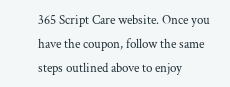365 Script Care website. Once you have the coupon, follow the same steps outlined above to enjoy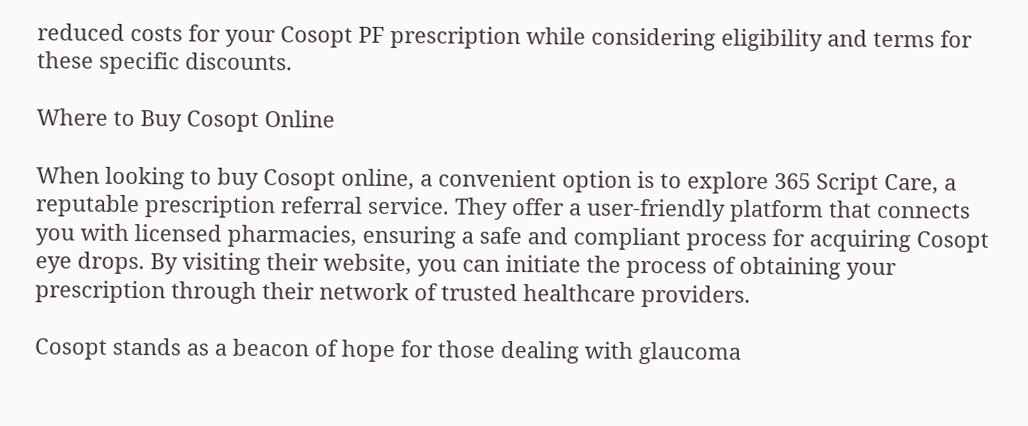reduced costs for your Cosopt PF prescription while considering eligibility and terms for these specific discounts.

Where to Buy Cosopt Online

When looking to buy Cosopt online, a convenient option is to explore 365 Script Care, a reputable prescription referral service. They offer a user-friendly platform that connects you with licensed pharmacies, ensuring a safe and compliant process for acquiring Cosopt eye drops. By visiting their website, you can initiate the process of obtaining your prescription through their network of trusted healthcare providers.

Cosopt stands as a beacon of hope for those dealing with glaucoma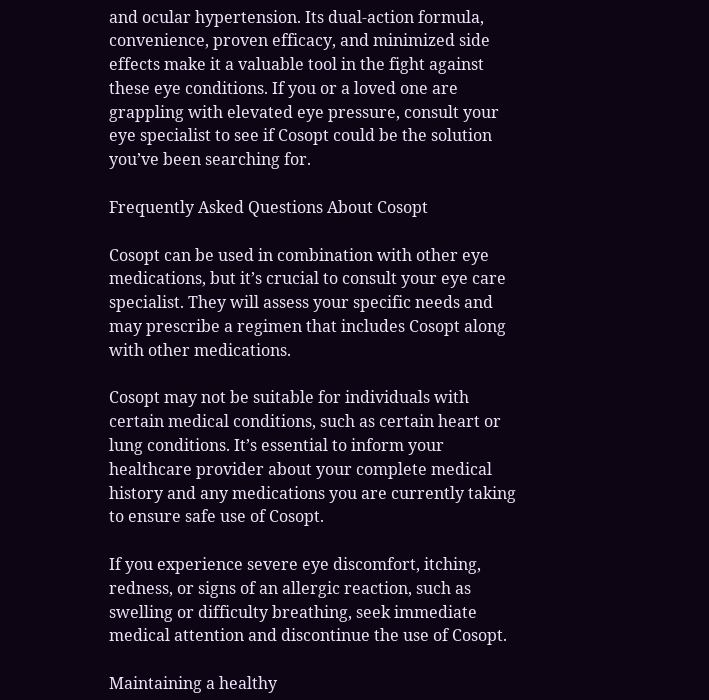and ocular hypertension. Its dual-action formula, convenience, proven efficacy, and minimized side effects make it a valuable tool in the fight against these eye conditions. If you or a loved one are grappling with elevated eye pressure, consult your eye specialist to see if Cosopt could be the solution you’ve been searching for.

Frequently Asked Questions About Cosopt

Cosopt can be used in combination with other eye medications, but it’s crucial to consult your eye care specialist. They will assess your specific needs and may prescribe a regimen that includes Cosopt along with other medications.

Cosopt may not be suitable for individuals with certain medical conditions, such as certain heart or lung conditions. It’s essential to inform your healthcare provider about your complete medical history and any medications you are currently taking to ensure safe use of Cosopt.

If you experience severe eye discomfort, itching, redness, or signs of an allergic reaction, such as swelling or difficulty breathing, seek immediate medical attention and discontinue the use of Cosopt.

Maintaining a healthy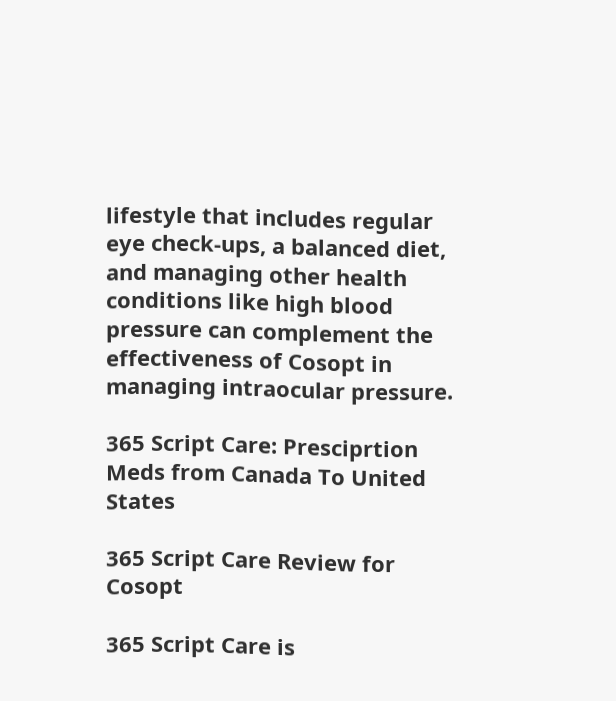lifestyle that includes regular eye check-ups, a balanced diet, and managing other health conditions like high blood pressure can complement the effectiveness of Cosopt in managing intraocular pressure.

365 Script Care: Presciprtion Meds from Canada To United States

365 Script Care Review for Cosopt

365 Script Care is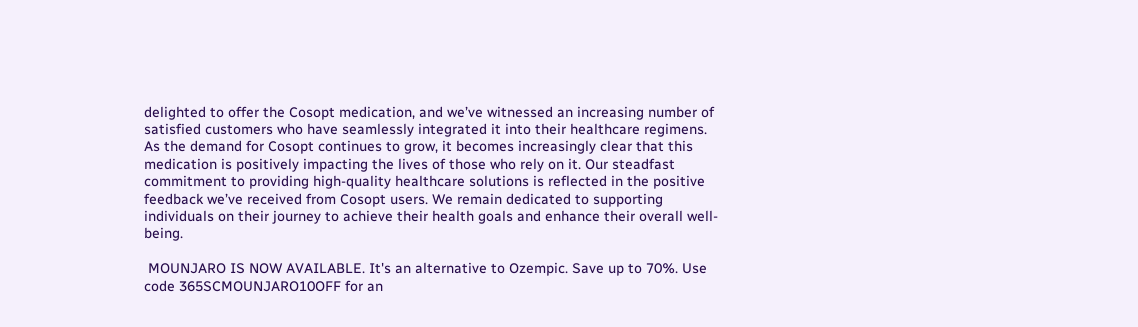delighted to offer the Cosopt medication, and we’ve witnessed an increasing number of satisfied customers who have seamlessly integrated it into their healthcare regimens. As the demand for Cosopt continues to grow, it becomes increasingly clear that this medication is positively impacting the lives of those who rely on it. Our steadfast commitment to providing high-quality healthcare solutions is reflected in the positive feedback we’ve received from Cosopt users. We remain dedicated to supporting individuals on their journey to achieve their health goals and enhance their overall well-being.

 MOUNJARO IS NOW AVAILABLE. It's an alternative to Ozempic. Save up to 70%. Use code 365SCMOUNJARO10OFF for an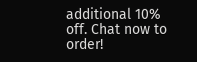additional 10% off. Chat now to order!